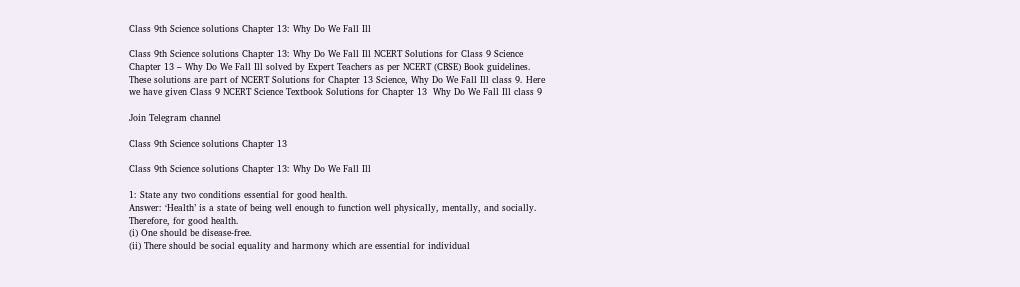Class 9th Science solutions Chapter 13: Why Do We Fall Ill

Class 9th Science solutions Chapter 13: Why Do We Fall Ill NCERT Solutions for Class 9 Science Chapter 13 – Why Do We Fall Ill solved by Expert Teachers as per NCERT (CBSE) Book guidelines. These solutions are part of NCERT Solutions for Chapter 13 Science, Why Do We Fall Ill class 9. Here we have given Class 9 NCERT Science Textbook Solutions for Chapter 13  Why Do We Fall Ill class 9

Join Telegram channel

Class 9th Science solutions Chapter 13

Class 9th Science solutions Chapter 13: Why Do We Fall Ill

1: State any two conditions essential for good health.
Answer: ‘Health’ is a state of being well enough to function well physically, mentally, and socially.
Therefore, for good health.
(i) One should be disease-free.
(ii) There should be social equality and harmony which are essential for individual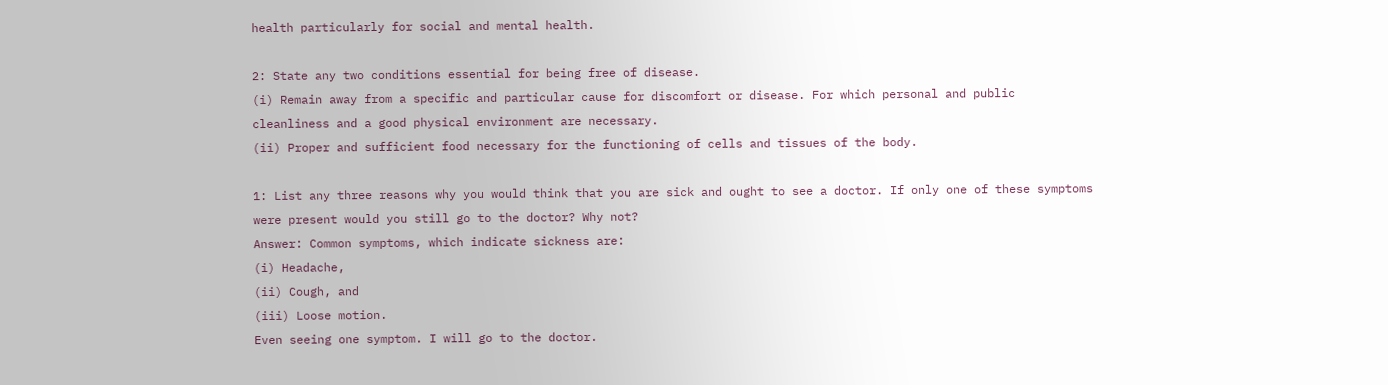health particularly for social and mental health.

2: State any two conditions essential for being free of disease.
(i) Remain away from a specific and particular cause for discomfort or disease. For which personal and public cleanliness and a good physical environment are necessary.
(ii) Proper and sufficient food necessary for the functioning of cells and tissues of the body.

1: List any three reasons why you would think that you are sick and ought to see a doctor. If only one of these symptoms were present would you still go to the doctor? Why not?
Answer: Common symptoms, which indicate sickness are:
(i) Headache,
(ii) Cough, and
(iii) Loose motion.
Even seeing one symptom. I will go to the doctor.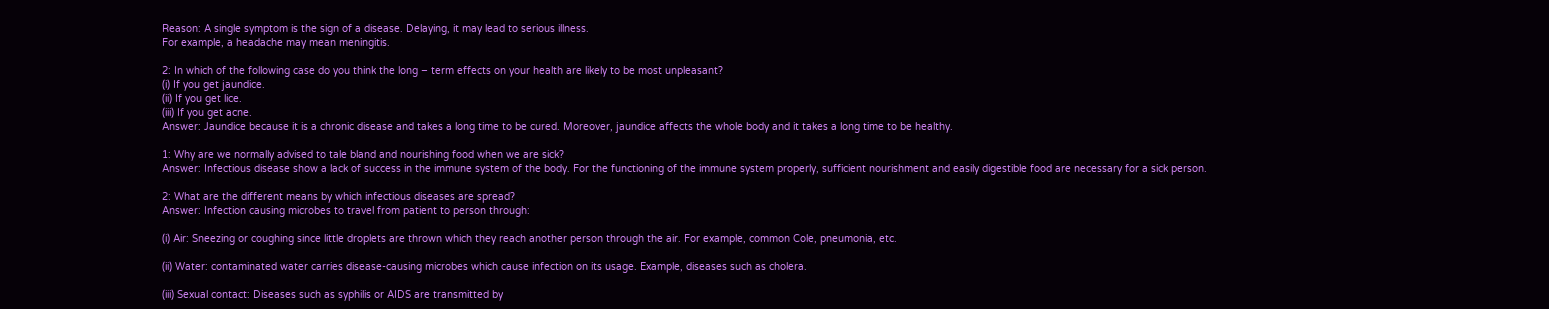Reason: A single symptom is the sign of a disease. Delaying, it may lead to serious illness.
For example, a headache may mean meningitis.

2: In which of the following case do you think the long – term effects on your health are likely to be most unpleasant?
(i) If you get jaundice.
(ii) If you get lice.
(iii) If you get acne.
Answer: Jaundice because it is a chronic disease and takes a long time to be cured. Moreover, jaundice affects the whole body and it takes a long time to be healthy.

1: Why are we normally advised to tale bland and nourishing food when we are sick?
Answer: Infectious disease show a lack of success in the immune system of the body. For the functioning of the immune system properly, sufficient nourishment and easily digestible food are necessary for a sick person.

2: What are the different means by which infectious diseases are spread?
Answer: Infection causing microbes to travel from patient to person through:

(i) Air: Sneezing or coughing since little droplets are thrown which they reach another person through the air. For example, common Cole, pneumonia, etc.

(ii) Water: contaminated water carries disease-causing microbes which cause infection on its usage. Example, diseases such as cholera.

(iii) Sexual contact: Diseases such as syphilis or AIDS are transmitted by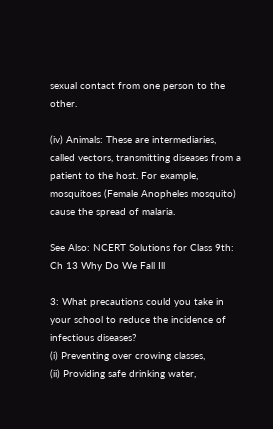sexual contact from one person to the other.

(iv) Animals: These are intermediaries, called vectors, transmitting diseases from a patient to the host. For example, mosquitoes (Female Anopheles mosquito) cause the spread of malaria.

See Also: NCERT Solutions for Class 9th: Ch 13 Why Do We Fall Ill

3: What precautions could you take in your school to reduce the incidence of infectious diseases?
(i) Preventing over crowing classes,
(ii) Providing safe drinking water,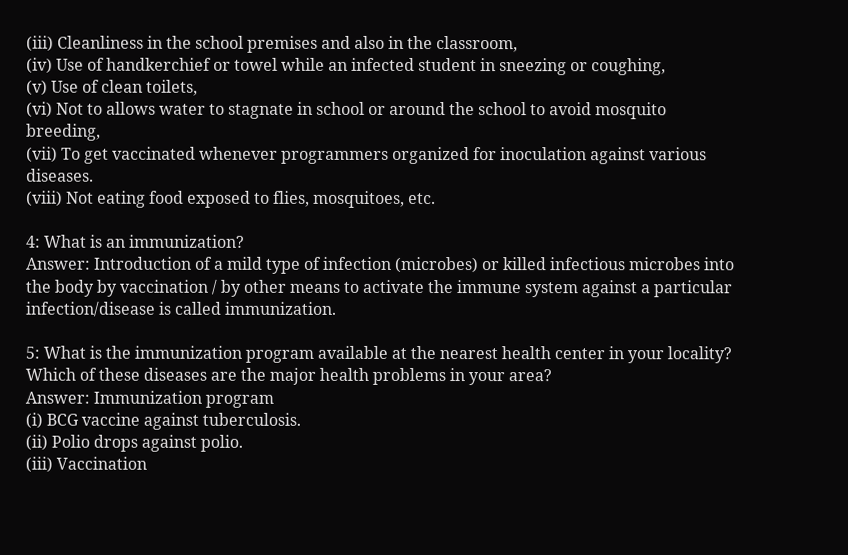(iii) Cleanliness in the school premises and also in the classroom,
(iv) Use of handkerchief or towel while an infected student in sneezing or coughing,
(v) Use of clean toilets,
(vi) Not to allows water to stagnate in school or around the school to avoid mosquito breeding,
(vii) To get vaccinated whenever programmers organized for inoculation against various diseases.
(viii) Not eating food exposed to flies, mosquitoes, etc.

4: What is an immunization?
Answer: Introduction of a mild type of infection (microbes) or killed infectious microbes into the body by vaccination / by other means to activate the immune system against a particular infection/disease is called immunization.

5: What is the immunization program available at the nearest health center in your locality? Which of these diseases are the major health problems in your area?
Answer: Immunization program
(i) BCG vaccine against tuberculosis.
(ii) Polio drops against polio.
(iii) Vaccination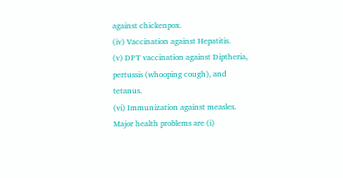against chickenpox.
(iv) Vaccination against Hepatitis.
(v) DPT vaccination against Diptheria, pertussis (whooping cough), and tetanus.
(vi) Immunization against measles.
Major health problems are (i)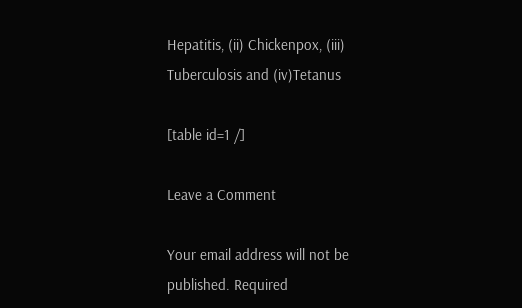Hepatitis, (ii) Chickenpox, (iii) Tuberculosis and (iv)Tetanus

[table id=1 /]

Leave a Comment

Your email address will not be published. Required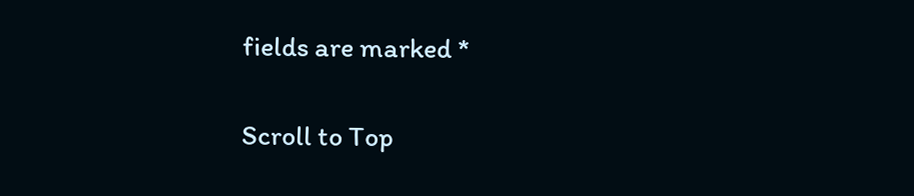fields are marked *

Scroll to Top